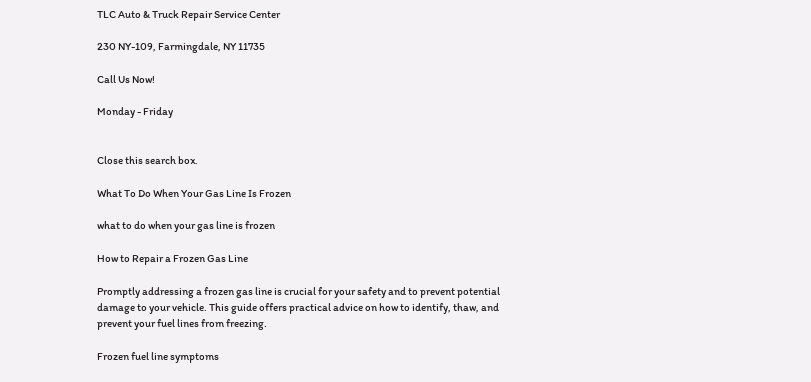TLC Auto & Truck Repair Service Center

230 NY-109, Farmingdale, NY 11735

Call Us Now!

Monday - Friday


Close this search box.

What To Do When Your Gas Line Is Frozen

what to do when your gas line is frozen

How to Repair a Frozen Gas Line

Promptly addressing a frozen gas line is crucial for your safety and to prevent potential damage to your vehicle. This guide offers practical advice on how to identify, thaw, and prevent your fuel lines from freezing.

Frozen fuel line symptoms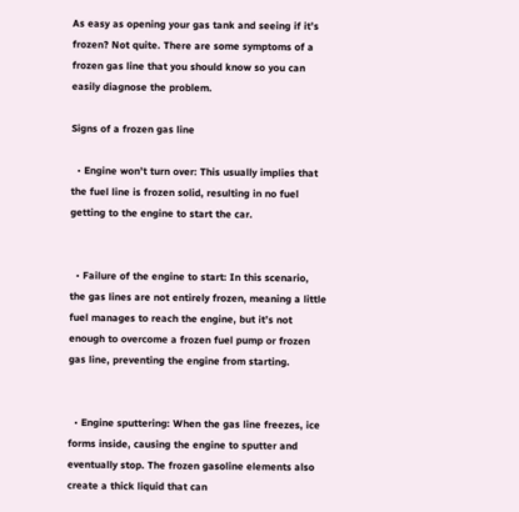As easy as opening your gas tank and seeing if it’s frozen? Not quite. There are some symptoms of a frozen gas line that you should know so you can easily diagnose the problem.

Signs of a frozen gas line

  • Engine won’t turn over: This usually implies that the fuel line is frozen solid, resulting in no fuel getting to the engine to start the car.


  • Failure of the engine to start: In this scenario, the gas lines are not entirely frozen, meaning a little fuel manages to reach the engine, but it’s not enough to overcome a frozen fuel pump or frozen gas line, preventing the engine from starting.


  • Engine sputtering: When the gas line freezes, ice forms inside, causing the engine to sputter and eventually stop. The frozen gasoline elements also create a thick liquid that can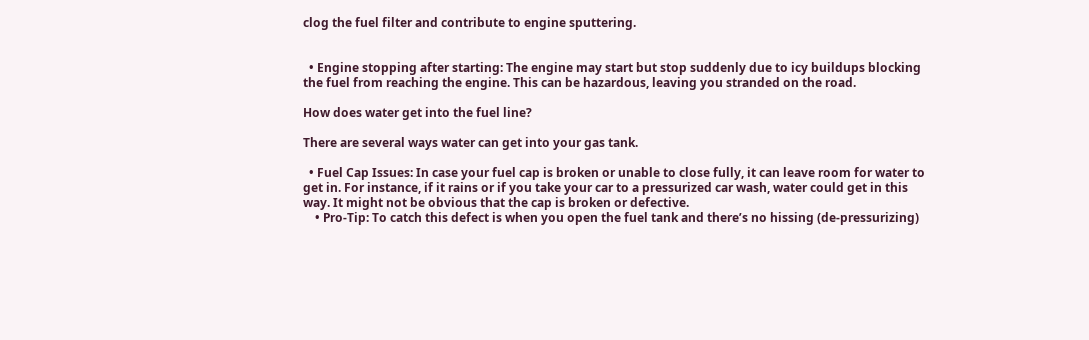clog the fuel filter and contribute to engine sputtering.


  • Engine stopping after starting: The engine may start but stop suddenly due to icy buildups blocking the fuel from reaching the engine. This can be hazardous, leaving you stranded on the road.

How does water get into the fuel line?

There are several ways water can get into your gas tank.

  • Fuel Cap Issues: In case your fuel cap is broken or unable to close fully, it can leave room for water to get in. For instance, if it rains or if you take your car to a pressurized car wash, water could get in this way. It might not be obvious that the cap is broken or defective.
    • Pro-Tip: To catch this defect is when you open the fuel tank and there’s no hissing (de-pressurizing)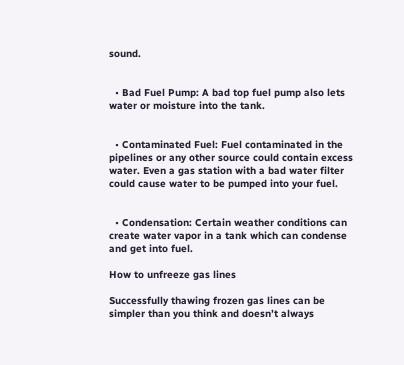sound.


  • Bad Fuel Pump: A bad top fuel pump also lets water or moisture into the tank.


  • Contaminated Fuel: Fuel contaminated in the pipelines or any other source could contain excess water. Even a gas station with a bad water filter could cause water to be pumped into your fuel.


  • Condensation: Certain weather conditions can create water vapor in a tank which can condense and get into fuel.

How to unfreeze gas lines

Successfully thawing frozen gas lines can be simpler than you think and doesn’t always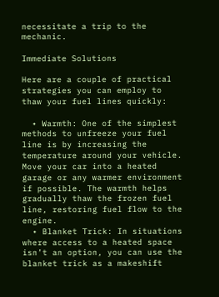necessitate a trip to the mechanic.

Immediate Solutions

Here are a couple of practical strategies you can employ to thaw your fuel lines quickly:

  • Warmth: One of the simplest methods to unfreeze your fuel line is by increasing the temperature around your vehicle. Move your car into a heated garage or any warmer environment if possible. The warmth helps gradually thaw the frozen fuel line, restoring fuel flow to the engine.
  • Blanket Trick: In situations where access to a heated space isn’t an option, you can use the blanket trick as a makeshift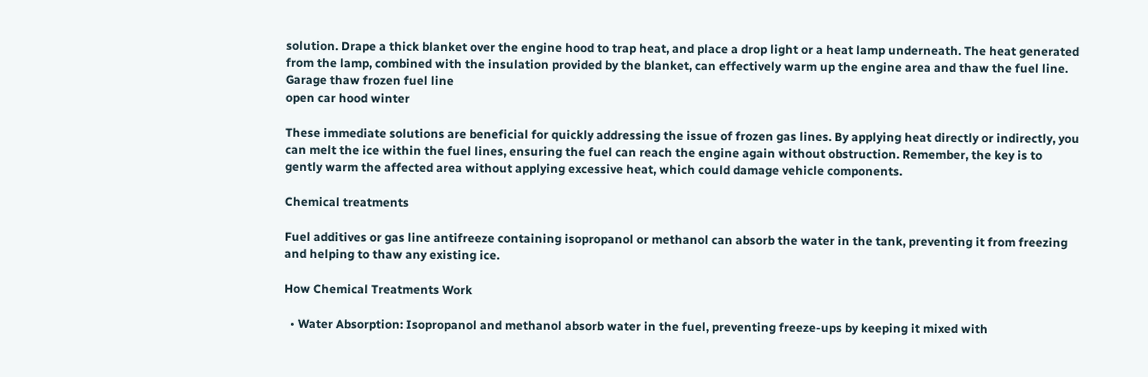solution. Drape a thick blanket over the engine hood to trap heat, and place a drop light or a heat lamp underneath. The heat generated from the lamp, combined with the insulation provided by the blanket, can effectively warm up the engine area and thaw the fuel line.
Garage thaw frozen fuel line
open car hood winter

These immediate solutions are beneficial for quickly addressing the issue of frozen gas lines. By applying heat directly or indirectly, you can melt the ice within the fuel lines, ensuring the fuel can reach the engine again without obstruction. Remember, the key is to gently warm the affected area without applying excessive heat, which could damage vehicle components.

Chemical treatments

Fuel additives or gas line antifreeze containing isopropanol or methanol can absorb the water in the tank, preventing it from freezing and helping to thaw any existing ice.

How Chemical Treatments Work

  • Water Absorption: Isopropanol and methanol absorb water in the fuel, preventing freeze-ups by keeping it mixed with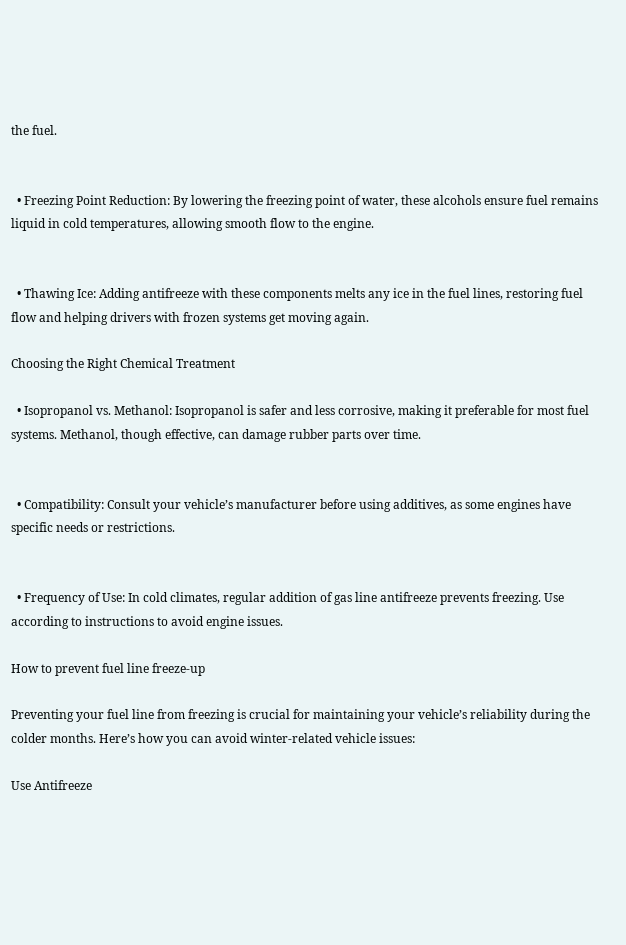the fuel.


  • Freezing Point Reduction: By lowering the freezing point of water, these alcohols ensure fuel remains liquid in cold temperatures, allowing smooth flow to the engine.


  • Thawing Ice: Adding antifreeze with these components melts any ice in the fuel lines, restoring fuel flow and helping drivers with frozen systems get moving again.

Choosing the Right Chemical Treatment

  • Isopropanol vs. Methanol: Isopropanol is safer and less corrosive, making it preferable for most fuel systems. Methanol, though effective, can damage rubber parts over time.


  • Compatibility: Consult your vehicle’s manufacturer before using additives, as some engines have specific needs or restrictions.


  • Frequency of Use: In cold climates, regular addition of gas line antifreeze prevents freezing. Use according to instructions to avoid engine issues.

How to prevent fuel line freeze-up

Preventing your fuel line from freezing is crucial for maintaining your vehicle’s reliability during the colder months. Here’s how you can avoid winter-related vehicle issues:

Use Antifreeze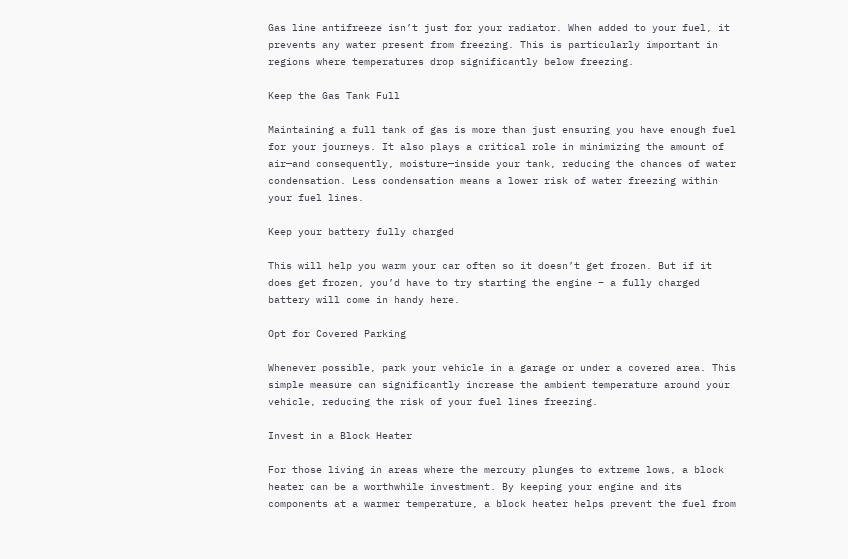Gas line antifreeze isn’t just for your radiator. When added to your fuel, it prevents any water present from freezing. This is particularly important in regions where temperatures drop significantly below freezing.

Keep the Gas Tank Full

Maintaining a full tank of gas is more than just ensuring you have enough fuel for your journeys. It also plays a critical role in minimizing the amount of air—and consequently, moisture—inside your tank, reducing the chances of water condensation. Less condensation means a lower risk of water freezing within your fuel lines.

Keep your battery fully charged

This will help you warm your car often so it doesn’t get frozen. But if it does get frozen, you’d have to try starting the engine – a fully charged battery will come in handy here.

Opt for Covered Parking

Whenever possible, park your vehicle in a garage or under a covered area. This simple measure can significantly increase the ambient temperature around your vehicle, reducing the risk of your fuel lines freezing.

Invest in a Block Heater

For those living in areas where the mercury plunges to extreme lows, a block heater can be a worthwhile investment. By keeping your engine and its components at a warmer temperature, a block heater helps prevent the fuel from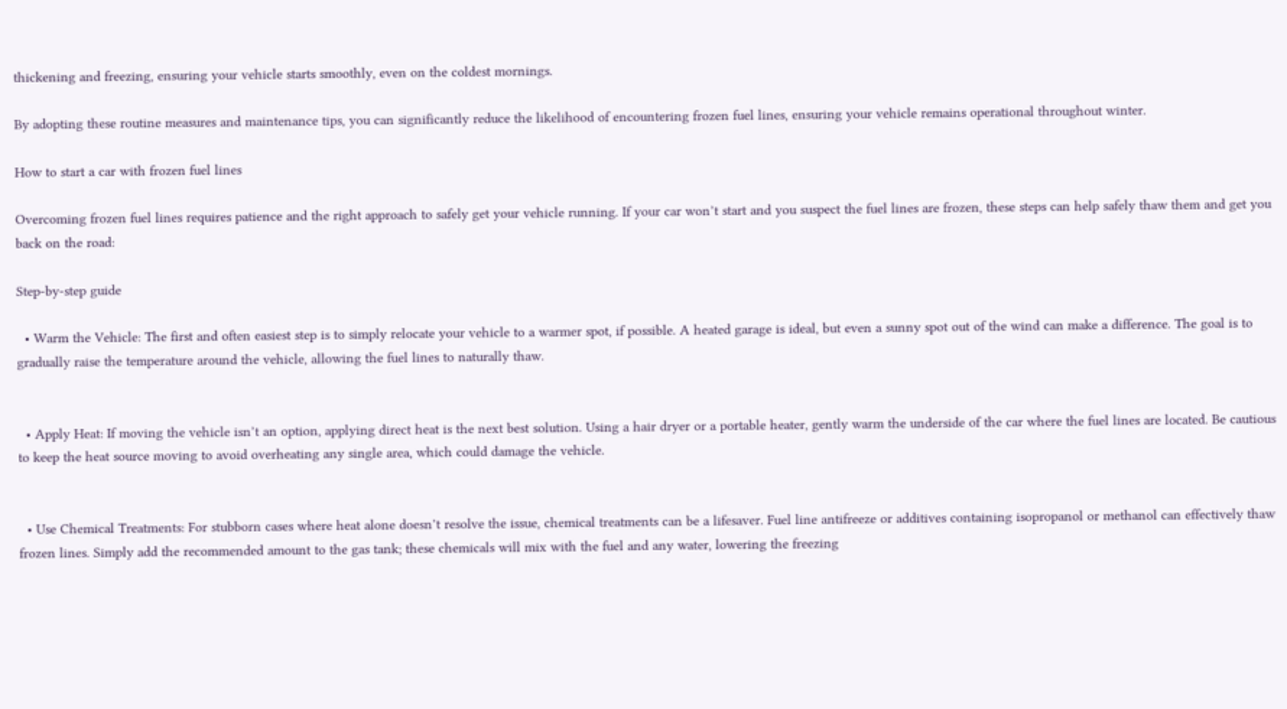thickening and freezing, ensuring your vehicle starts smoothly, even on the coldest mornings.

By adopting these routine measures and maintenance tips, you can significantly reduce the likelihood of encountering frozen fuel lines, ensuring your vehicle remains operational throughout winter.

How to start a car with frozen fuel lines

Overcoming frozen fuel lines requires patience and the right approach to safely get your vehicle running. If your car won’t start and you suspect the fuel lines are frozen, these steps can help safely thaw them and get you back on the road:

Step-by-step guide

  • Warm the Vehicle: The first and often easiest step is to simply relocate your vehicle to a warmer spot, if possible. A heated garage is ideal, but even a sunny spot out of the wind can make a difference. The goal is to gradually raise the temperature around the vehicle, allowing the fuel lines to naturally thaw.


  • Apply Heat: If moving the vehicle isn’t an option, applying direct heat is the next best solution. Using a hair dryer or a portable heater, gently warm the underside of the car where the fuel lines are located. Be cautious to keep the heat source moving to avoid overheating any single area, which could damage the vehicle.


  • Use Chemical Treatments: For stubborn cases where heat alone doesn’t resolve the issue, chemical treatments can be a lifesaver. Fuel line antifreeze or additives containing isopropanol or methanol can effectively thaw frozen lines. Simply add the recommended amount to the gas tank; these chemicals will mix with the fuel and any water, lowering the freezing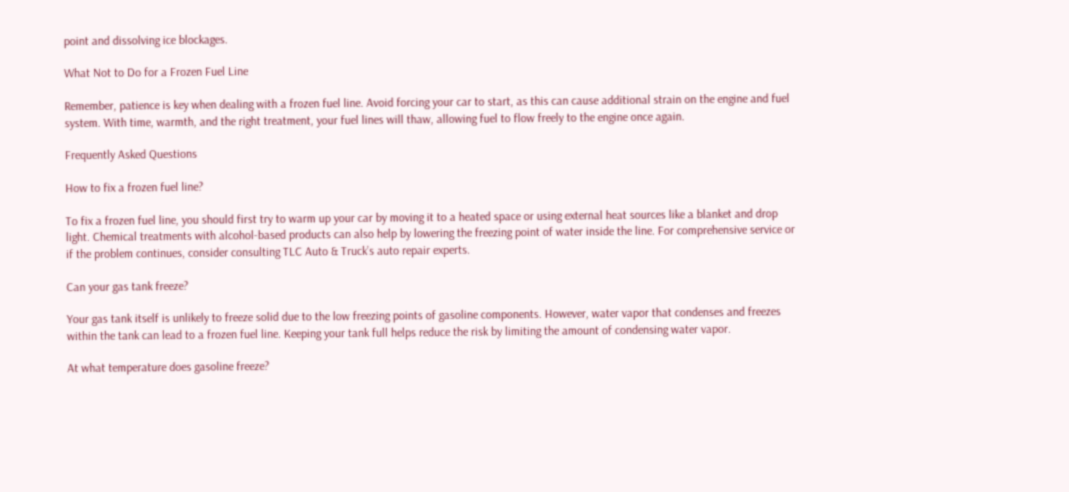point and dissolving ice blockages.

What Not to Do for a Frozen Fuel Line

Remember, patience is key when dealing with a frozen fuel line. Avoid forcing your car to start, as this can cause additional strain on the engine and fuel system. With time, warmth, and the right treatment, your fuel lines will thaw, allowing fuel to flow freely to the engine once again.

Frequently Asked Questions

How to fix a frozen fuel line?

To fix a frozen fuel line, you should first try to warm up your car by moving it to a heated space or using external heat sources like a blanket and drop light. Chemical treatments with alcohol-based products can also help by lowering the freezing point of water inside the line. For comprehensive service or if the problem continues, consider consulting TLC Auto & Truck’s auto repair experts.

Can your gas tank freeze?

Your gas tank itself is unlikely to freeze solid due to the low freezing points of gasoline components. However, water vapor that condenses and freezes within the tank can lead to a frozen fuel line. Keeping your tank full helps reduce the risk by limiting the amount of condensing water vapor.

At what temperature does gasoline freeze?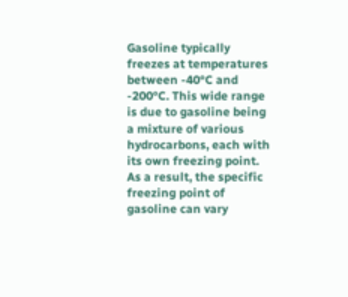Gasoline typically freezes at temperatures between -40°C and -200°C. This wide range is due to gasoline being a mixture of various hydrocarbons, each with its own freezing point. As a result, the specific freezing point of gasoline can vary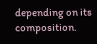depending on its composition.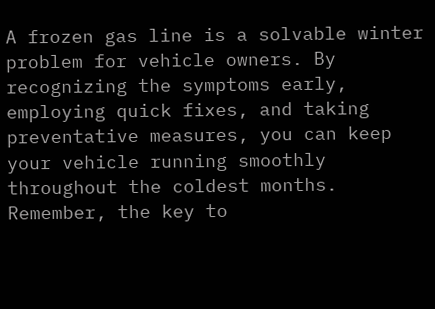A frozen gas line is a solvable winter problem for vehicle owners. By recognizing the symptoms early, employing quick fixes, and taking preventative measures, you can keep your vehicle running smoothly throughout the coldest months. Remember, the key to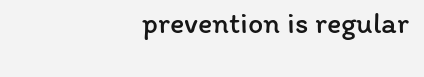prevention is regular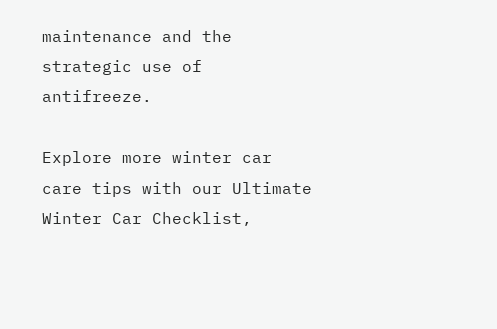maintenance and the strategic use of antifreeze.

Explore more winter car care tips with our Ultimate Winter Car Checklist,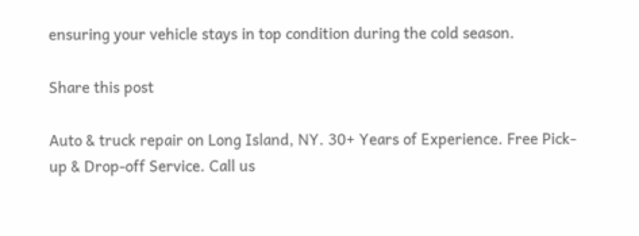ensuring your vehicle stays in top condition during the cold season.

Share this post

Auto & truck repair on Long Island, NY. 30+ Years of Experience. Free Pick-up & Drop-off Service. Call us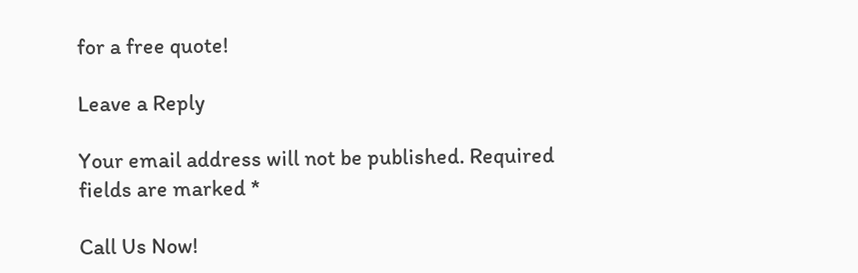for a free quote!

Leave a Reply

Your email address will not be published. Required fields are marked *

Call Us Now!